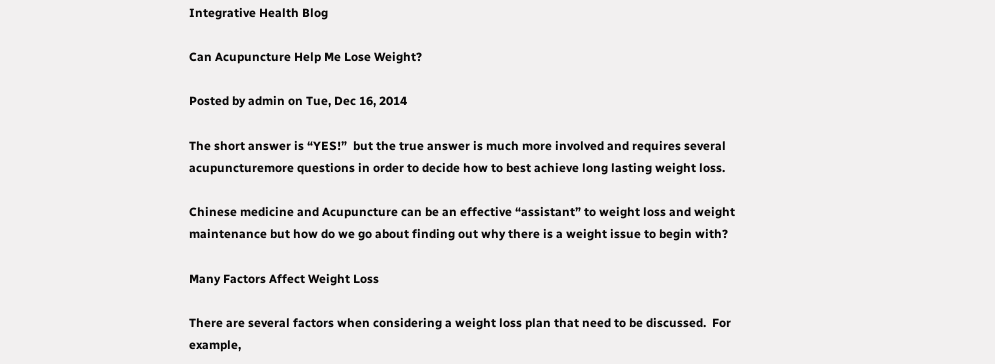Integrative Health Blog

Can Acupuncture Help Me Lose Weight?

Posted by admin on Tue, Dec 16, 2014

The short answer is “YES!”  but the true answer is much more involved and requires several acupuncturemore questions in order to decide how to best achieve long lasting weight loss.

Chinese medicine and Acupuncture can be an effective “assistant” to weight loss and weight maintenance but how do we go about finding out why there is a weight issue to begin with?

Many Factors Affect Weight Loss

There are several factors when considering a weight loss plan that need to be discussed.  For example,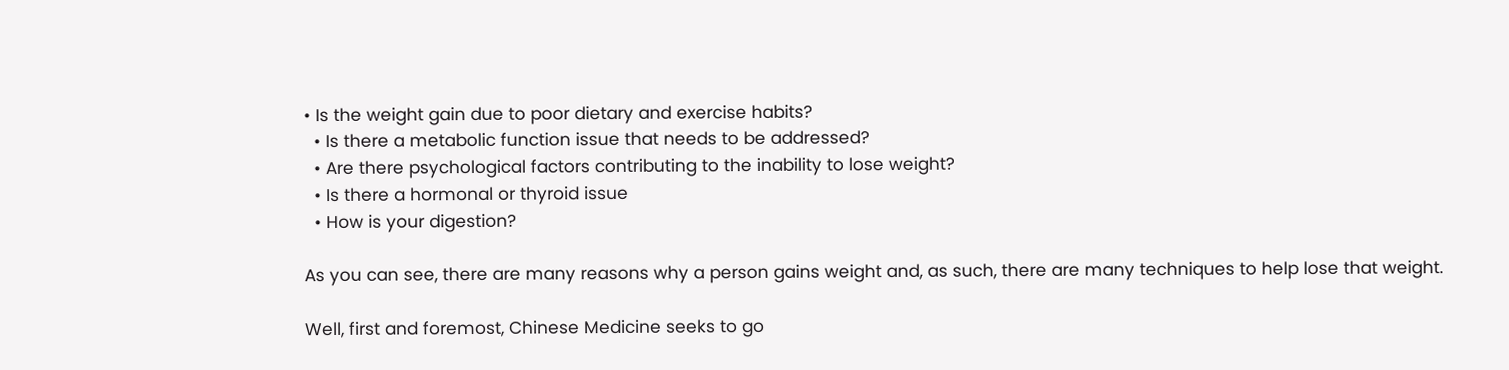• Is the weight gain due to poor dietary and exercise habits?
  • Is there a metabolic function issue that needs to be addressed?
  • Are there psychological factors contributing to the inability to lose weight?
  • Is there a hormonal or thyroid issue
  • How is your digestion?

As you can see, there are many reasons why a person gains weight and, as such, there are many techniques to help lose that weight.

Well, first and foremost, Chinese Medicine seeks to go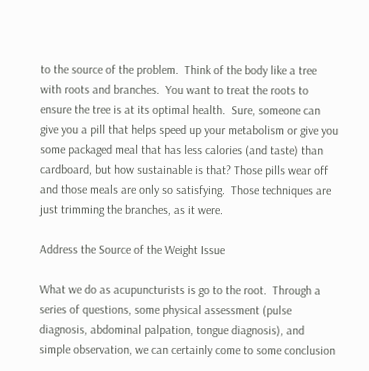to the source of the problem.  Think of the body like a tree with roots and branches.  You want to treat the roots to ensure the tree is at its optimal health.  Sure, someone can give you a pill that helps speed up your metabolism or give you some packaged meal that has less calories (and taste) than cardboard, but how sustainable is that? Those pills wear off and those meals are only so satisfying.  Those techniques are just trimming the branches, as it were.

Address the Source of the Weight Issue

What we do as acupuncturists is go to the root.  Through a series of questions, some physical assessment (pulse diagnosis, abdominal palpation, tongue diagnosis), and simple observation, we can certainly come to some conclusion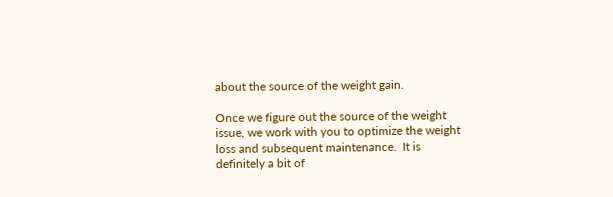about the source of the weight gain.

Once we figure out the source of the weight issue, we work with you to optimize the weight loss and subsequent maintenance.  It is definitely a bit of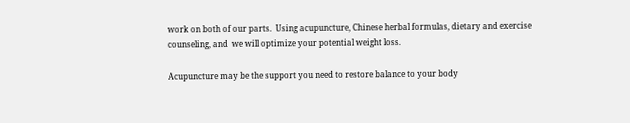work on both of our parts.  Using acupuncture, Chinese herbal formulas, dietary and exercise counseling, and  we will optimize your potential weight loss.

Acupuncture may be the support you need to restore balance to your body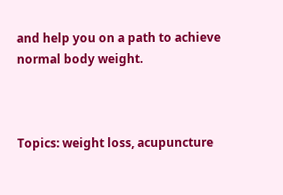and help you on a path to achieve normal body weight.



Topics: weight loss, acupuncture